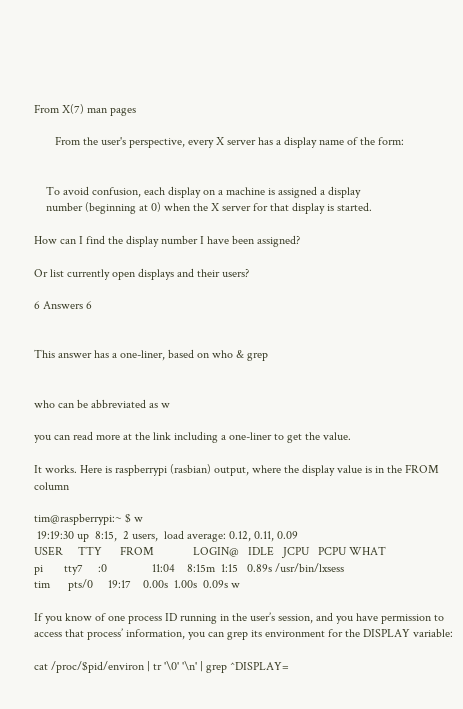From X(7) man pages

       From the user's perspective, every X server has a display name of the form:


    To avoid confusion, each display on a machine is assigned a display
    number (beginning at 0) when the X server for that display is started.

How can I find the display number I have been assigned?

Or list currently open displays and their users?

6 Answers 6


This answer has a one-liner, based on who & grep


who can be abbreviated as w

you can read more at the link including a one-liner to get the value.

It works. Here is raspberrypi (rasbian) output, where the display value is in the FROM column

tim@raspberrypi:~ $ w
 19:19:30 up  8:15,  2 users,  load average: 0.12, 0.11, 0.09
USER     TTY      FROM             LOGIN@   IDLE   JCPU   PCPU WHAT
pi       tty7     :0               11:04    8:15m  1:15   0.89s /usr/bin/lxsess
tim      pts/0     19:17    0.00s  1.00s  0.09s w

If you know of one process ID running in the user’s session, and you have permission to access that process’ information, you can grep its environment for the DISPLAY variable:

cat /proc/$pid/environ | tr '\0' '\n' | grep ^DISPLAY=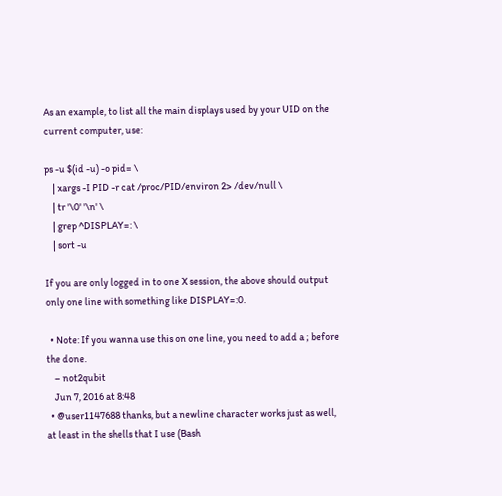As an example, to list all the main displays used by your UID on the current computer, use:

ps -u $(id -u) -o pid= \
    | xargs -I PID -r cat /proc/PID/environ 2> /dev/null \
    | tr '\0' '\n' \
    | grep ^DISPLAY=: \
    | sort -u

If you are only logged in to one X session, the above should output only one line with something like DISPLAY=:0.

  • Note: If you wanna use this on one line, you need to add a ; before the done.
    – not2qubit
    Jun 7, 2016 at 8:48
  • @user1147688 thanks, but a newline character works just as well, at least in the shells that I use (Bash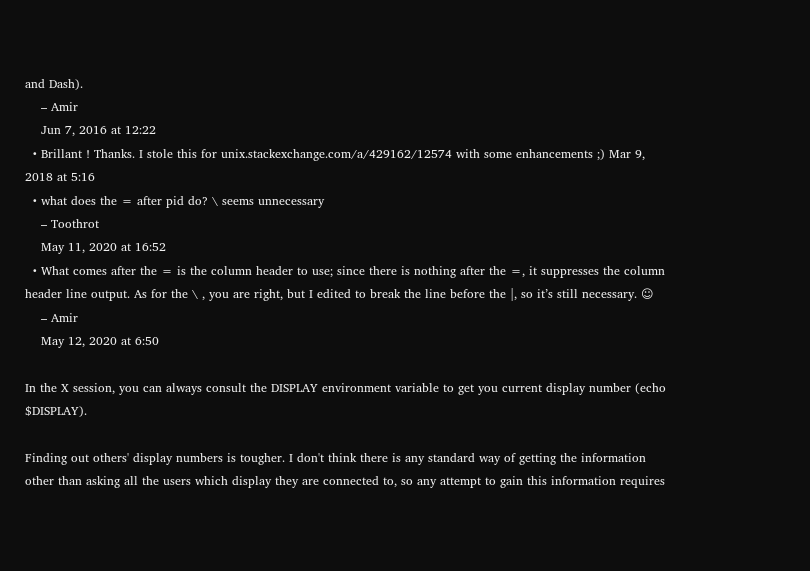and Dash).
    – Amir
    Jun 7, 2016 at 12:22
  • Brillant ! Thanks. I stole this for unix.stackexchange.com/a/429162/12574 with some enhancements ;) Mar 9, 2018 at 5:16
  • what does the = after pid do? \ seems unnecessary
    – Toothrot
    May 11, 2020 at 16:52
  • What comes after the = is the column header to use; since there is nothing after the =, it suppresses the column header line output. As for the \ , you are right, but I edited to break the line before the |, so it’s still necessary. ☺
    – Amir
    May 12, 2020 at 6:50

In the X session, you can always consult the DISPLAY environment variable to get you current display number (echo $DISPLAY).

Finding out others' display numbers is tougher. I don't think there is any standard way of getting the information other than asking all the users which display they are connected to, so any attempt to gain this information requires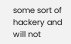some sort of hackery and will not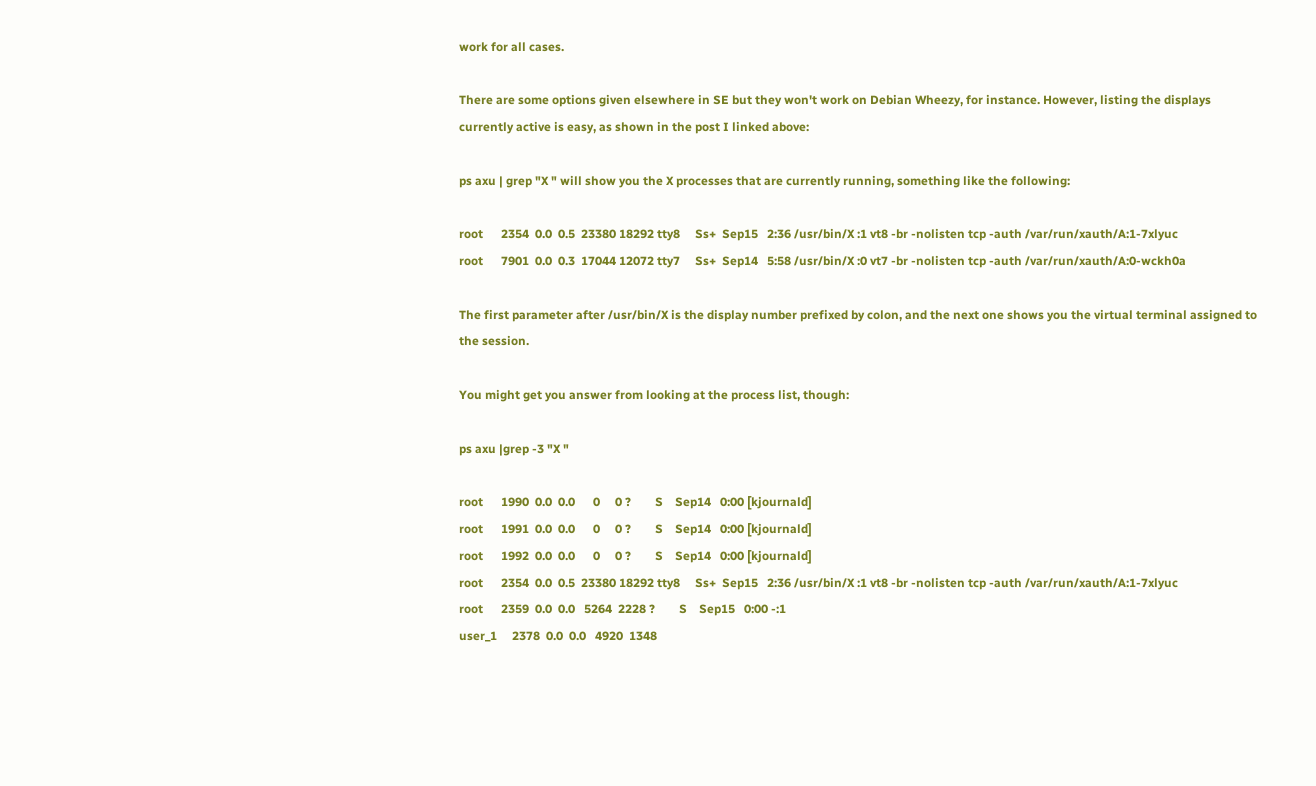work for all cases.

There are some options given elsewhere in SE but they won't work on Debian Wheezy, for instance. However, listing the displays currently active is easy, as shown in the post I linked above:

ps axu | grep "X " will show you the X processes that are currently running, something like the following:

root      2354  0.0  0.5  23380 18292 tty8     Ss+  Sep15   2:36 /usr/bin/X :1 vt8 -br -nolisten tcp -auth /var/run/xauth/A:1-7xlyuc
root      7901  0.0  0.3  17044 12072 tty7     Ss+  Sep14   5:58 /usr/bin/X :0 vt7 -br -nolisten tcp -auth /var/run/xauth/A:0-wckh0a

The first parameter after /usr/bin/X is the display number prefixed by colon, and the next one shows you the virtual terminal assigned to the session.

You might get you answer from looking at the process list, though:

ps axu |grep -3 "X "

root      1990  0.0  0.0      0     0 ?        S    Sep14   0:00 [kjournald]
root      1991  0.0  0.0      0     0 ?        S    Sep14   0:00 [kjournald]
root      1992  0.0  0.0      0     0 ?        S    Sep14   0:00 [kjournald]
root      2354  0.0  0.5  23380 18292 tty8     Ss+  Sep15   2:36 /usr/bin/X :1 vt8 -br -nolisten tcp -auth /var/run/xauth/A:1-7xlyuc
root      2359  0.0  0.0   5264  2228 ?        S    Sep15   0:00 -:1
user_1     2378  0.0  0.0   4920  1348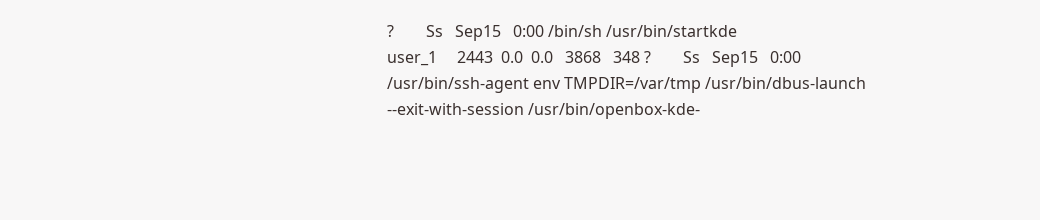?        Ss   Sep15   0:00 /bin/sh /usr/bin/startkde
user_1     2443  0.0  0.0   3868   348 ?        Ss   Sep15   0:00 /usr/bin/ssh-agent env TMPDIR=/var/tmp /usr/bin/dbus-launch --exit-with-session /usr/bin/openbox-kde-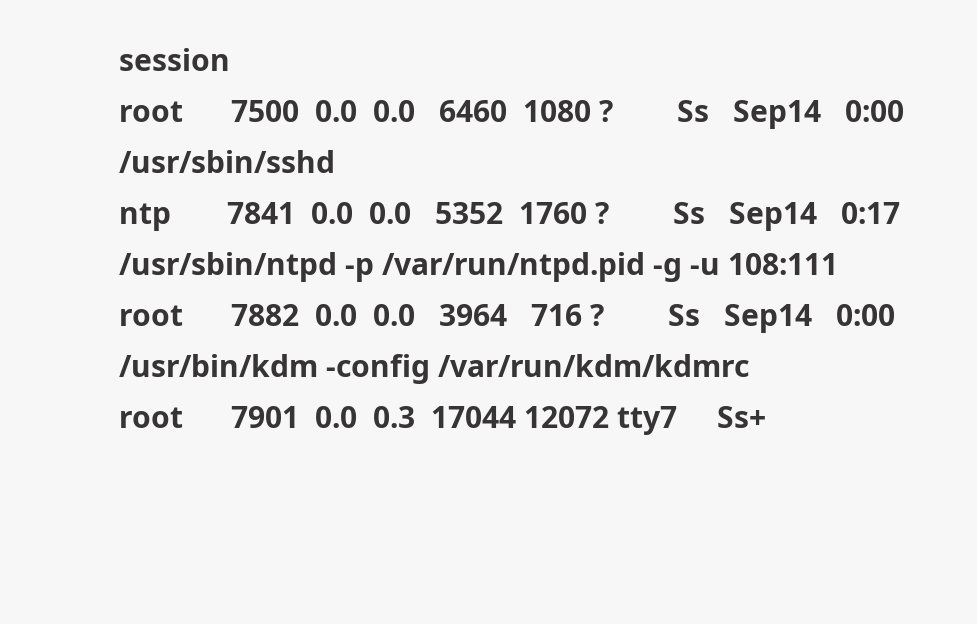session
root      7500  0.0  0.0   6460  1080 ?        Ss   Sep14   0:00 /usr/sbin/sshd
ntp       7841  0.0  0.0   5352  1760 ?        Ss   Sep14   0:17 /usr/sbin/ntpd -p /var/run/ntpd.pid -g -u 108:111
root      7882  0.0  0.0   3964   716 ?        Ss   Sep14   0:00 /usr/bin/kdm -config /var/run/kdm/kdmrc
root      7901  0.0  0.3  17044 12072 tty7     Ss+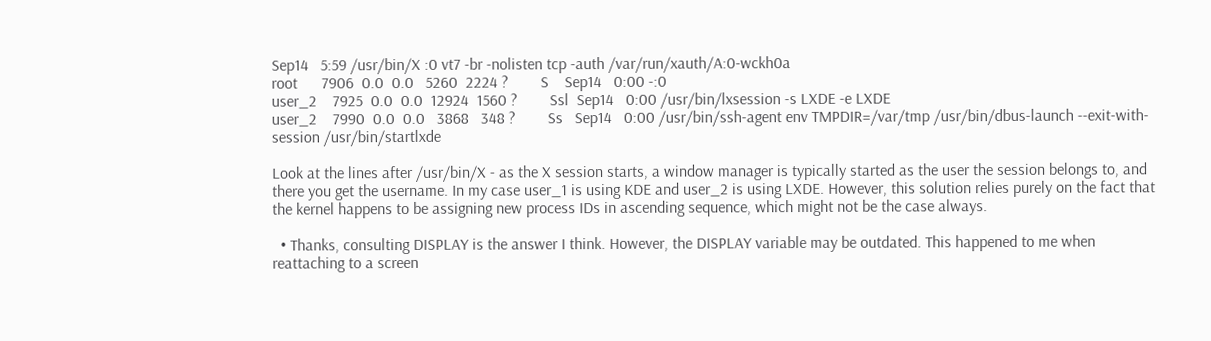Sep14   5:59 /usr/bin/X :0 vt7 -br -nolisten tcp -auth /var/run/xauth/A:0-wckh0a
root      7906  0.0  0.0   5260  2224 ?        S    Sep14   0:00 -:0
user_2    7925  0.0  0.0  12924  1560 ?        Ssl  Sep14   0:00 /usr/bin/lxsession -s LXDE -e LXDE
user_2    7990  0.0  0.0   3868   348 ?        Ss   Sep14   0:00 /usr/bin/ssh-agent env TMPDIR=/var/tmp /usr/bin/dbus-launch --exit-with-session /usr/bin/startlxde

Look at the lines after /usr/bin/X - as the X session starts, a window manager is typically started as the user the session belongs to, and there you get the username. In my case user_1 is using KDE and user_2 is using LXDE. However, this solution relies purely on the fact that the kernel happens to be assigning new process IDs in ascending sequence, which might not be the case always.

  • Thanks, consulting DISPLAY is the answer I think. However, the DISPLAY variable may be outdated. This happened to me when reattaching to a screen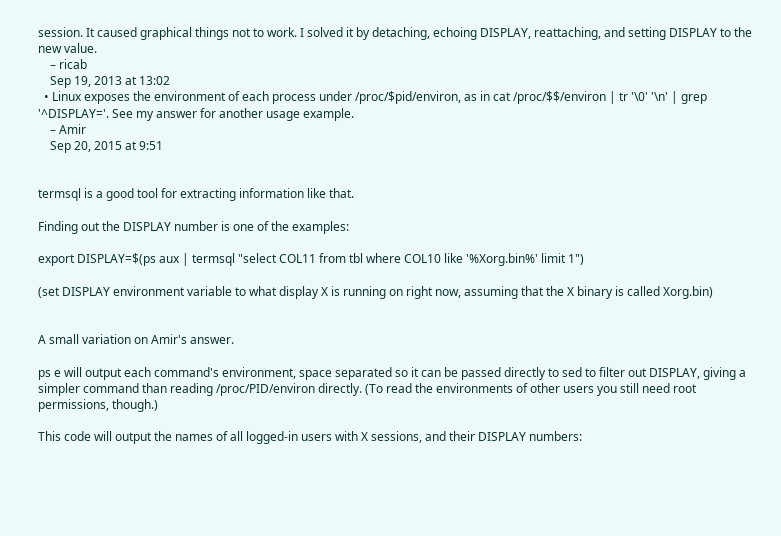session. It caused graphical things not to work. I solved it by detaching, echoing DISPLAY, reattaching, and setting DISPLAY to the new value.
    – ricab
    Sep 19, 2013 at 13:02
  • Linux exposes the environment of each process under /proc/$pid/environ, as in cat /proc/$$/environ | tr '\0' '\n' | grep '^DISPLAY='. See my answer for another usage example.
    – Amir
    Sep 20, 2015 at 9:51


termsql is a good tool for extracting information like that.

Finding out the DISPLAY number is one of the examples:

export DISPLAY=$(ps aux | termsql "select COL11 from tbl where COL10 like '%Xorg.bin%' limit 1")

(set DISPLAY environment variable to what display X is running on right now, assuming that the X binary is called Xorg.bin)


A small variation on Amir's answer.

ps e will output each command's environment, space separated so it can be passed directly to sed to filter out DISPLAY, giving a simpler command than reading /proc/PID/environ directly. (To read the environments of other users you still need root permissions, though.)

This code will output the names of all logged-in users with X sessions, and their DISPLAY numbers: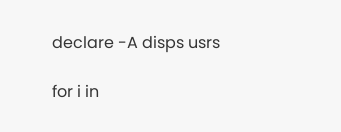declare -A disps usrs

for i in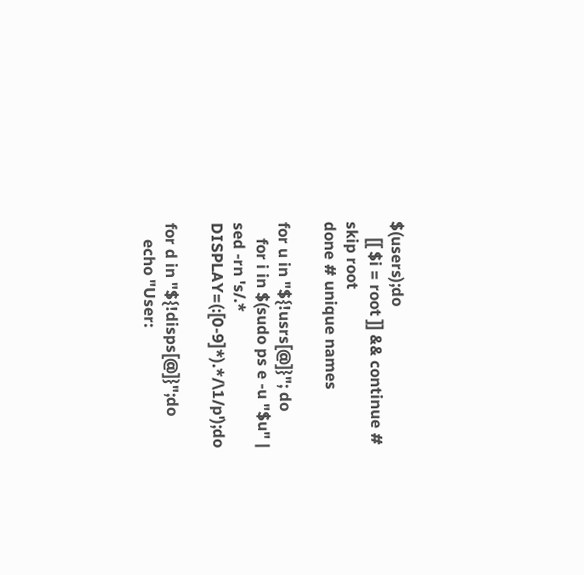$(users);do
    [[ $i = root ]] && continue # skip root
done # unique names

for u in "${!usrs[@]}"; do
    for i in $(sudo ps e -u "$u" | sed -rn 's/.* DISPLAY=(:[0-9]*).*/\1/p');do

for d in "${!disps[@]}";do
    echo "User: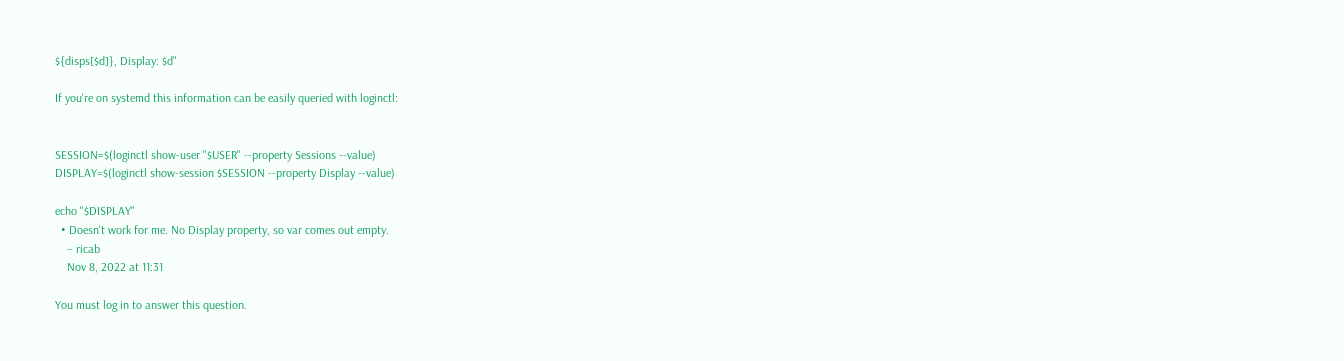${disps[$d]}, Display: $d"

If you're on systemd this information can be easily queried with loginctl:


SESSION=$(loginctl show-user "$USER" --property Sessions --value)
DISPLAY=$(loginctl show-session $SESSION --property Display --value)

echo "$DISPLAY"
  • Doesn't work for me. No Display property, so var comes out empty.
    – ricab
    Nov 8, 2022 at 11:31

You must log in to answer this question.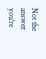Not the answer you're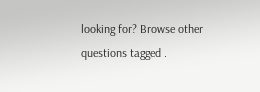looking for? Browse other questions tagged .